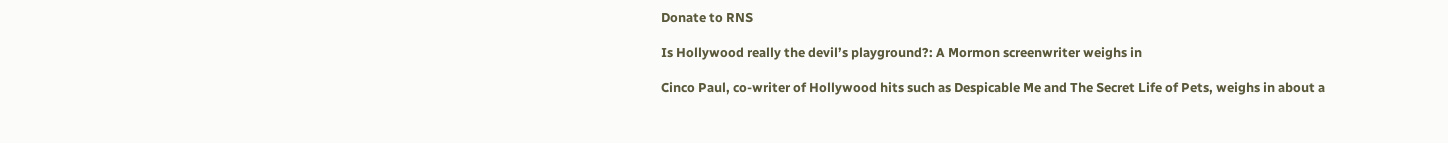Donate to RNS

Is Hollywood really the devil’s playground?: A Mormon screenwriter weighs in

Cinco Paul, co-writer of Hollywood hits such as Despicable Me and The Secret Life of Pets, weighs in about a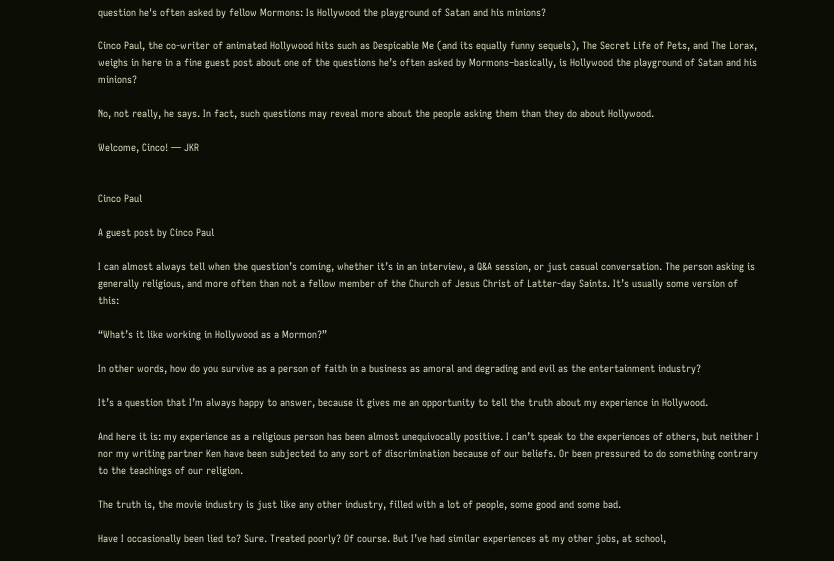question he's often asked by fellow Mormons: Is Hollywood the playground of Satan and his minions?

Cinco Paul, the co-writer of animated Hollywood hits such as Despicable Me (and its equally funny sequels), The Secret Life of Pets, and The Lorax, weighs in here in a fine guest post about one of the questions he’s often asked by Mormons–basically, is Hollywood the playground of Satan and his minions?

No, not really, he says. In fact, such questions may reveal more about the people asking them than they do about Hollywood.

Welcome, Cinco! — JKR


Cinco Paul

A guest post by Cinco Paul

I can almost always tell when the question’s coming, whether it’s in an interview, a Q&A session, or just casual conversation. The person asking is generally religious, and more often than not a fellow member of the Church of Jesus Christ of Latter-day Saints. It’s usually some version of this:

“What’s it like working in Hollywood as a Mormon?”

In other words, how do you survive as a person of faith in a business as amoral and degrading and evil as the entertainment industry?

It’s a question that I’m always happy to answer, because it gives me an opportunity to tell the truth about my experience in Hollywood.

And here it is: my experience as a religious person has been almost unequivocally positive. I can’t speak to the experiences of others, but neither I nor my writing partner Ken have been subjected to any sort of discrimination because of our beliefs. Or been pressured to do something contrary to the teachings of our religion.

The truth is, the movie industry is just like any other industry, filled with a lot of people, some good and some bad.

Have I occasionally been lied to? Sure. Treated poorly? Of course. But I’ve had similar experiences at my other jobs, at school,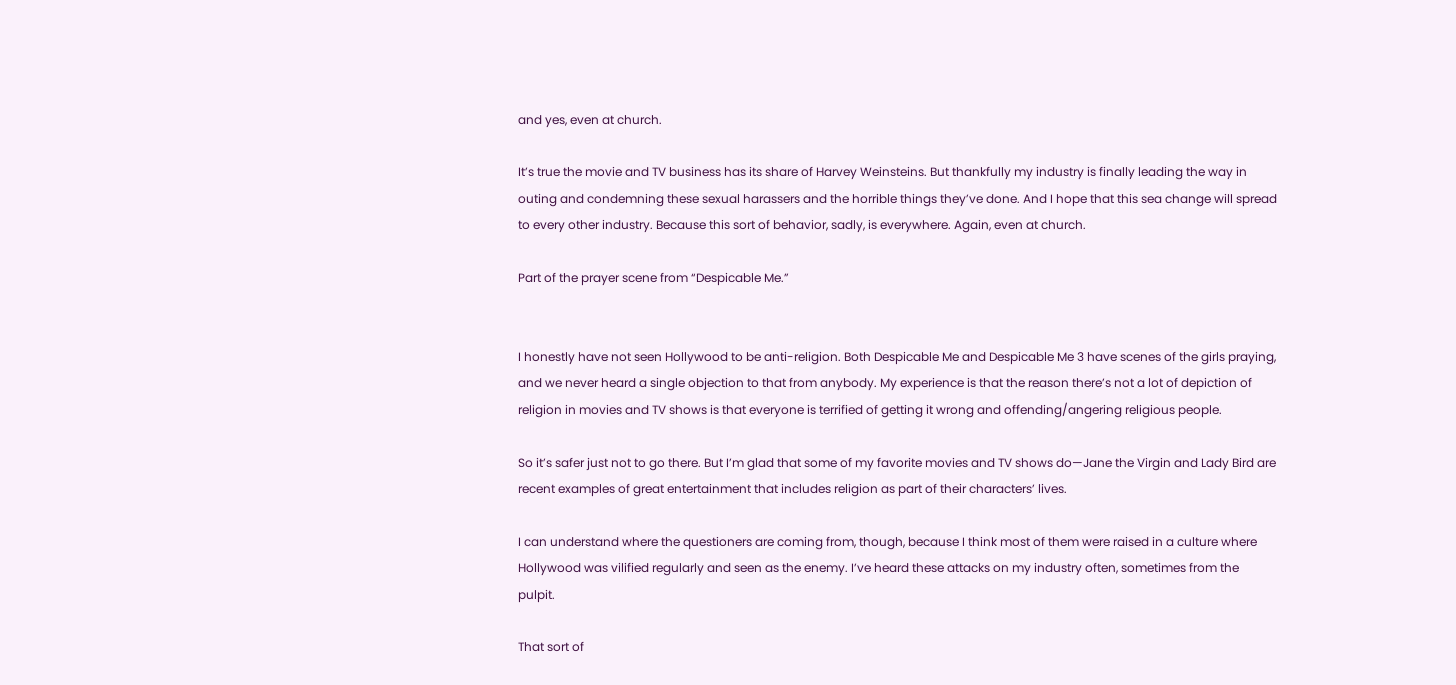and yes, even at church.

It’s true the movie and TV business has its share of Harvey Weinsteins. But thankfully my industry is finally leading the way in outing and condemning these sexual harassers and the horrible things they’ve done. And I hope that this sea change will spread to every other industry. Because this sort of behavior, sadly, is everywhere. Again, even at church.

Part of the prayer scene from “Despicable Me.”


I honestly have not seen Hollywood to be anti-religion. Both Despicable Me and Despicable Me 3 have scenes of the girls praying, and we never heard a single objection to that from anybody. My experience is that the reason there’s not a lot of depiction of religion in movies and TV shows is that everyone is terrified of getting it wrong and offending/angering religious people.

So it’s safer just not to go there. But I’m glad that some of my favorite movies and TV shows do—Jane the Virgin and Lady Bird are recent examples of great entertainment that includes religion as part of their characters’ lives.

I can understand where the questioners are coming from, though, because I think most of them were raised in a culture where Hollywood was vilified regularly and seen as the enemy. I’ve heard these attacks on my industry often, sometimes from the pulpit.

That sort of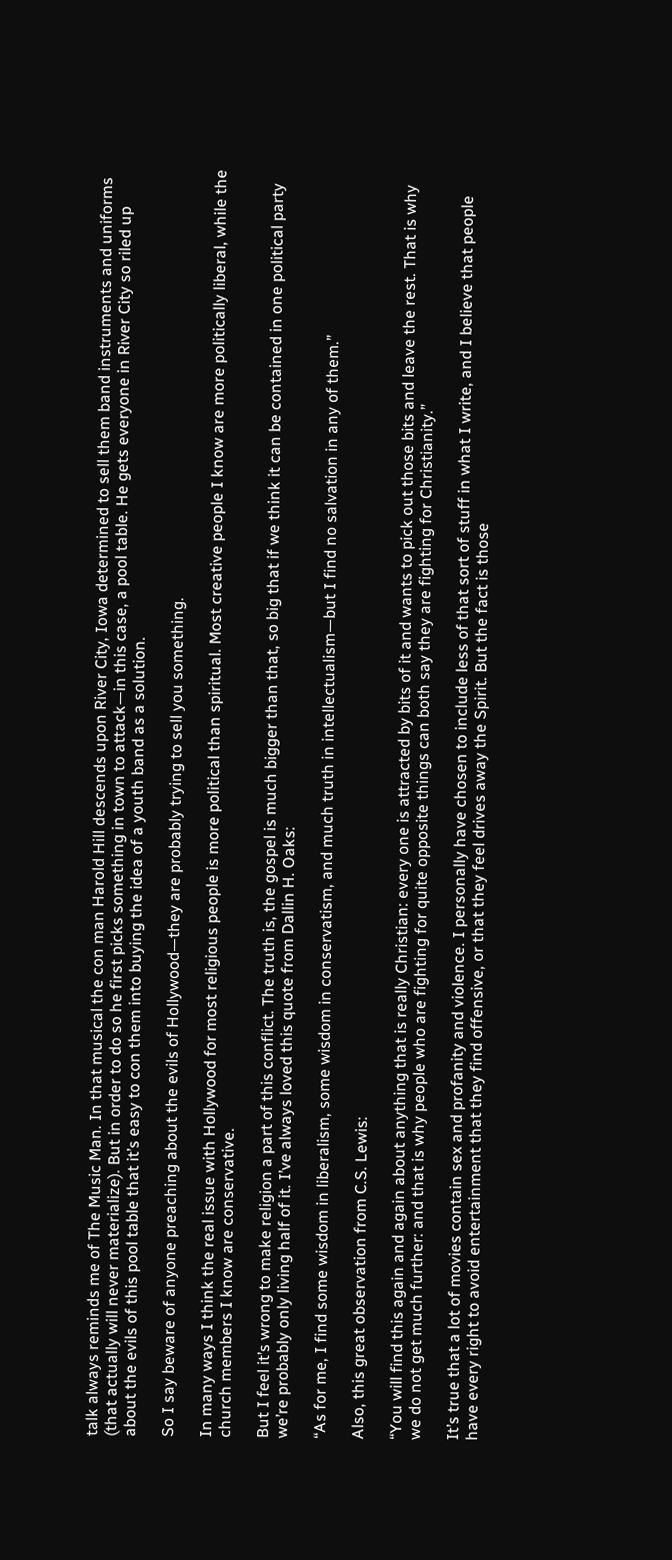talk always reminds me of The Music Man. In that musical the con man Harold Hill descends upon River City, Iowa determined to sell them band instruments and uniforms (that actually will never materialize). But in order to do so he first picks something in town to attack—in this case, a pool table. He gets everyone in River City so riled up about the evils of this pool table that it’s easy to con them into buying the idea of a youth band as a solution.

So I say beware of anyone preaching about the evils of Hollywood—they are probably trying to sell you something.

In many ways I think the real issue with Hollywood for most religious people is more political than spiritual. Most creative people I know are more politically liberal, while the church members I know are conservative.

But I feel it’s wrong to make religion a part of this conflict. The truth is, the gospel is much bigger than that, so big that if we think it can be contained in one political party we’re probably only living half of it. I’ve always loved this quote from Dallin H. Oaks:

“As for me, I find some wisdom in liberalism, some wisdom in conservatism, and much truth in intellectualism—but I find no salvation in any of them.”

Also, this great observation from C.S. Lewis:

“You will find this again and again about anything that is really Christian: every one is attracted by bits of it and wants to pick out those bits and leave the rest. That is why we do not get much further: and that is why people who are fighting for quite opposite things can both say they are fighting for Christianity.”

It’s true that a lot of movies contain sex and profanity and violence. I personally have chosen to include less of that sort of stuff in what I write, and I believe that people have every right to avoid entertainment that they find offensive, or that they feel drives away the Spirit. But the fact is those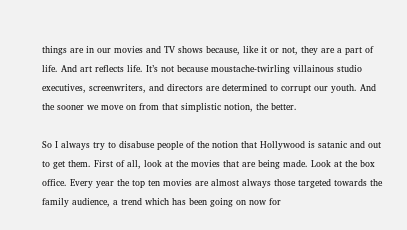things are in our movies and TV shows because, like it or not, they are a part of life. And art reflects life. It’s not because moustache-twirling villainous studio executives, screenwriters, and directors are determined to corrupt our youth. And the sooner we move on from that simplistic notion, the better.

So I always try to disabuse people of the notion that Hollywood is satanic and out to get them. First of all, look at the movies that are being made. Look at the box office. Every year the top ten movies are almost always those targeted towards the family audience, a trend which has been going on now for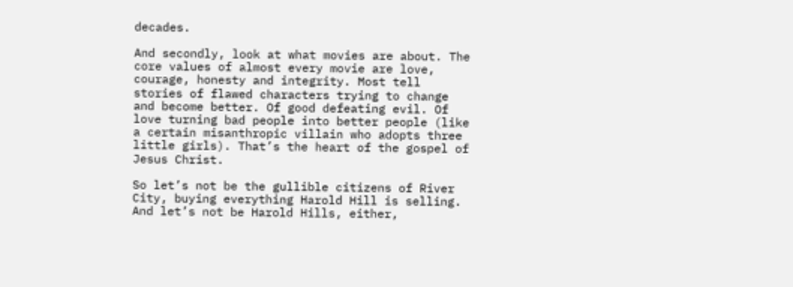decades.

And secondly, look at what movies are about. The core values of almost every movie are love, courage, honesty and integrity. Most tell stories of flawed characters trying to change and become better. Of good defeating evil. Of love turning bad people into better people (like a certain misanthropic villain who adopts three little girls). That’s the heart of the gospel of Jesus Christ.

So let’s not be the gullible citizens of River City, buying everything Harold Hill is selling. And let’s not be Harold Hills, either,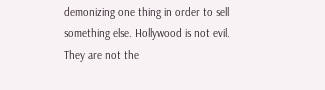demonizing one thing in order to sell something else. Hollywood is not evil. They are not the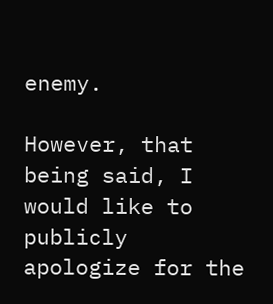enemy.

However, that being said, I would like to publicly apologize for the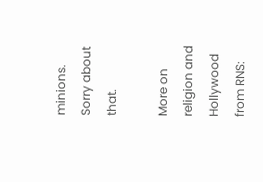minions. Sorry about that.

More on religion and Hollywood from RNS: